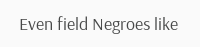Even field Negroes like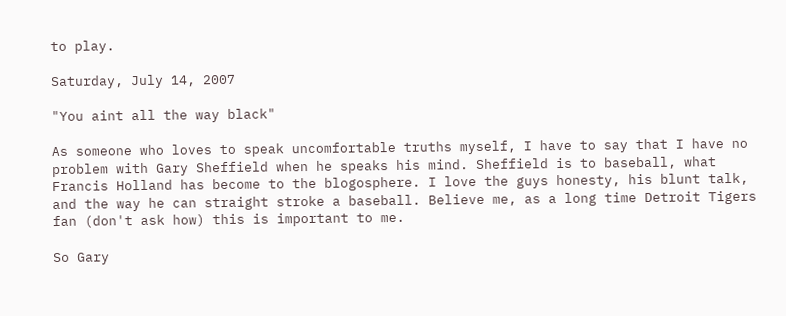to play.

Saturday, July 14, 2007

"You aint all the way black"

As someone who loves to speak uncomfortable truths myself, I have to say that I have no problem with Gary Sheffield when he speaks his mind. Sheffield is to baseball, what Francis Holland has become to the blogosphere. I love the guys honesty, his blunt talk, and the way he can straight stroke a baseball. Believe me, as a long time Detroit Tigers fan (don't ask how) this is important to me.

So Gary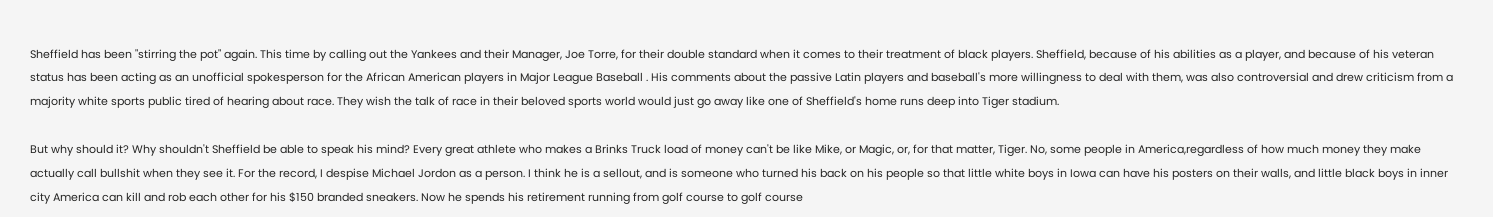Sheffield has been "stirring the pot" again. This time by calling out the Yankees and their Manager, Joe Torre, for their double standard when it comes to their treatment of black players. Sheffield, because of his abilities as a player, and because of his veteran status has been acting as an unofficial spokesperson for the African American players in Major League Baseball . His comments about the passive Latin players and baseball's more willingness to deal with them, was also controversial and drew criticism from a majority white sports public tired of hearing about race. They wish the talk of race in their beloved sports world would just go away like one of Sheffield's home runs deep into Tiger stadium.

But why should it? Why shouldn't Sheffield be able to speak his mind? Every great athlete who makes a Brinks Truck load of money can't be like Mike, or Magic, or, for that matter, Tiger. No, some people in America,regardless of how much money they make actually call bullshit when they see it. For the record, I despise Michael Jordon as a person. I think he is a sellout, and is someone who turned his back on his people so that little white boys in Iowa can have his posters on their walls, and little black boys in inner city America can kill and rob each other for his $150 branded sneakers. Now he spends his retirement running from golf course to golf course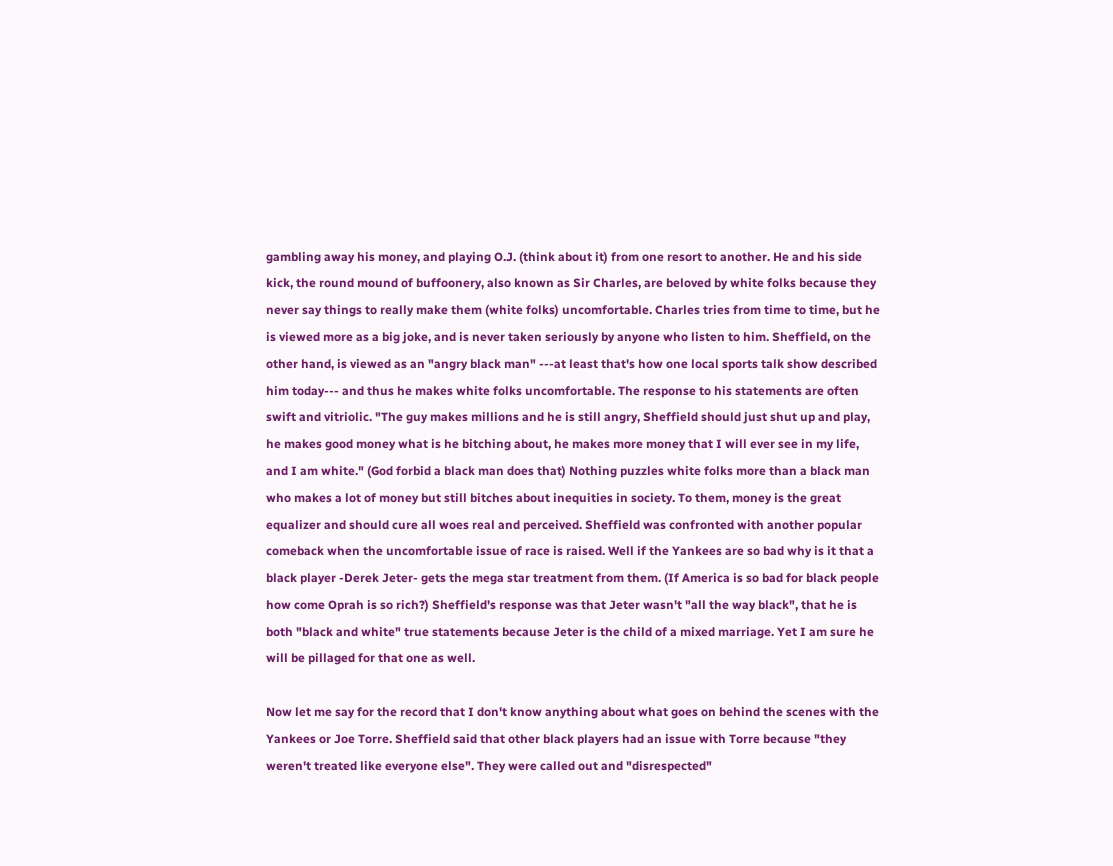gambling away his money, and playing O.J. (think about it) from one resort to another. He and his side kick, the round mound of buffoonery, also known as Sir Charles, are beloved by white folks because they never say things to really make them (white folks) uncomfortable. Charles tries from time to time, but he is viewed more as a big joke, and is never taken seriously by anyone who listen to him. Sheffield, on the other hand, is viewed as an "angry black man" ---at least that's how one local sports talk show described him today--- and thus he makes white folks uncomfortable. The response to his statements are often swift and vitriolic. "The guy makes millions and he is still angry, Sheffield should just shut up and play, he makes good money what is he bitching about, he makes more money that I will ever see in my life, and I am white." (God forbid a black man does that) Nothing puzzles white folks more than a black man who makes a lot of money but still bitches about inequities in society. To them, money is the great equalizer and should cure all woes real and perceived. Sheffield was confronted with another popular comeback when the uncomfortable issue of race is raised. Well if the Yankees are so bad why is it that a black player -Derek Jeter- gets the mega star treatment from them. (If America is so bad for black people how come Oprah is so rich?) Sheffield's response was that Jeter wasn't "all the way black", that he is both "black and white" true statements because Jeter is the child of a mixed marriage. Yet I am sure he will be pillaged for that one as well.

Now let me say for the record that I don't know anything about what goes on behind the scenes with the Yankees or Joe Torre. Sheffield said that other black players had an issue with Torre because "they weren't treated like everyone else". They were called out and "disrespected"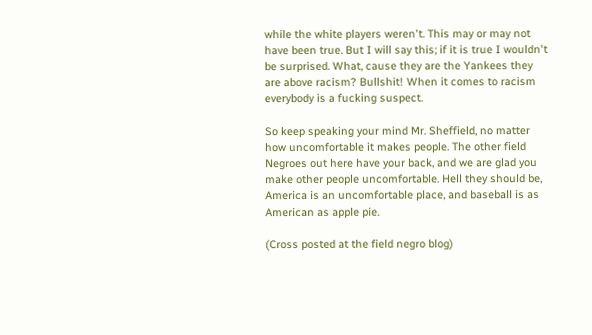while the white players weren't. This may or may not have been true. But I will say this; if it is true I wouldn't be surprised. What, cause they are the Yankees they are above racism? Bullshit! When it comes to racism everybody is a fucking suspect.

So keep speaking your mind Mr. Sheffield, no matter how uncomfortable it makes people. The other field Negroes out here have your back, and we are glad you make other people uncomfortable. Hell they should be, America is an uncomfortable place, and baseball is as American as apple pie.

(Cross posted at the field negro blog)